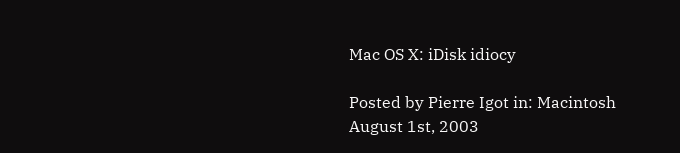Mac OS X: iDisk idiocy

Posted by Pierre Igot in: Macintosh
August 1st, 2003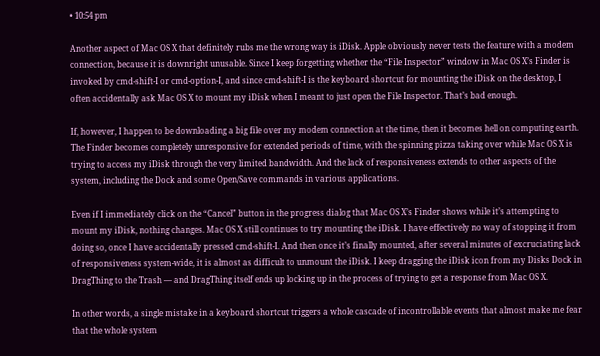• 10:54 pm

Another aspect of Mac OS X that definitely rubs me the wrong way is iDisk. Apple obviously never tests the feature with a modem connection, because it is downright unusable. Since I keep forgetting whether the “File Inspector” window in Mac OS X’s Finder is invoked by cmd-shift-I or cmd-option-I, and since cmd-shift-I is the keyboard shortcut for mounting the iDisk on the desktop, I often accidentally ask Mac OS X to mount my iDisk when I meant to just open the File Inspector. That’s bad enough.

If, however, I happen to be downloading a big file over my modem connection at the time, then it becomes hell on computing earth. The Finder becomes completely unresponsive for extended periods of time, with the spinning pizza taking over while Mac OS X is trying to access my iDisk through the very limited bandwidth. And the lack of responsiveness extends to other aspects of the system, including the Dock and some Open/Save commands in various applications.

Even if I immediately click on the “Cancel” button in the progress dialog that Mac OS X’s Finder shows while it’s attempting to mount my iDisk, nothing changes. Mac OS X still continues to try mounting the iDisk. I have effectively no way of stopping it from doing so, once I have accidentally pressed cmd-shift-I. And then once it’s finally mounted, after several minutes of excruciating lack of responsiveness system-wide, it is almost as difficult to unmount the iDisk. I keep dragging the iDisk icon from my Disks Dock in DragThing to the Trash — and DragThing itself ends up locking up in the process of trying to get a response from Mac OS X.

In other words, a single mistake in a keyboard shortcut triggers a whole cascade of incontrollable events that almost make me fear that the whole system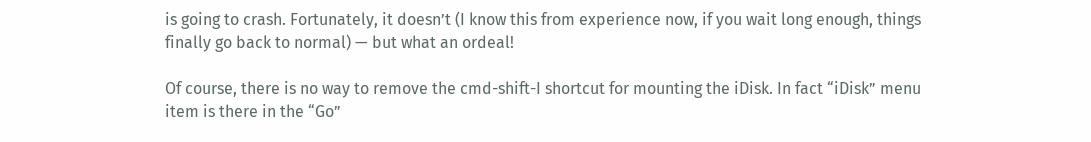is going to crash. Fortunately, it doesn’t (I know this from experience now, if you wait long enough, things finally go back to normal) — but what an ordeal!

Of course, there is no way to remove the cmd-shift-I shortcut for mounting the iDisk. In fact “iDisk” menu item is there in the “Go”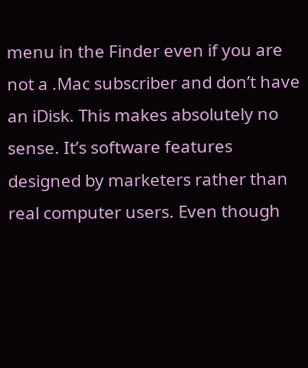menu in the Finder even if you are not a .Mac subscriber and don’t have an iDisk. This makes absolutely no sense. It’s software features designed by marketers rather than real computer users. Even though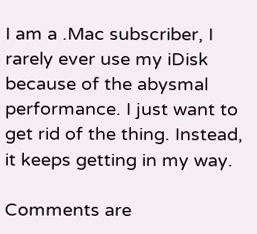I am a .Mac subscriber, I rarely ever use my iDisk because of the abysmal performance. I just want to get rid of the thing. Instead, it keeps getting in my way.

Comments are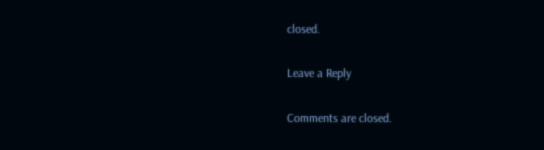closed.

Leave a Reply

Comments are closed.